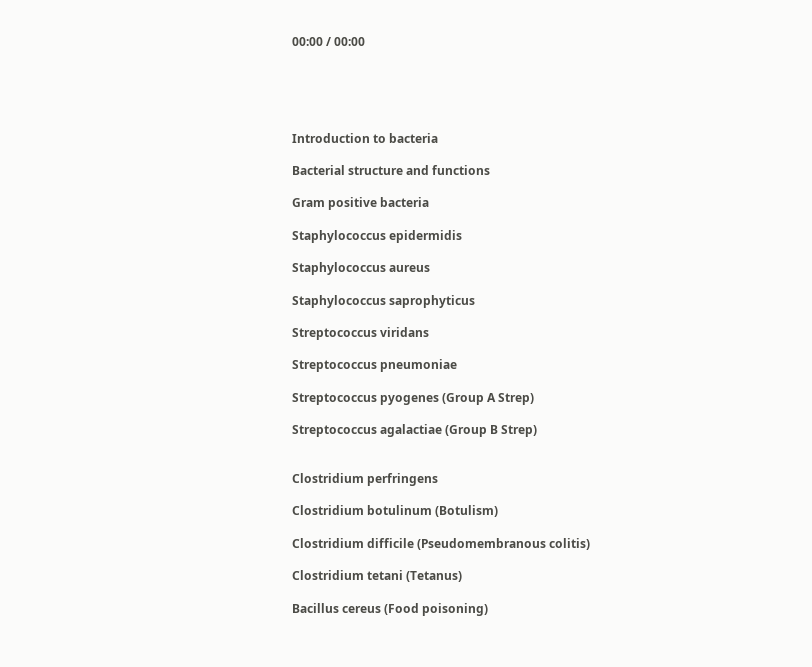00:00 / 00:00





Introduction to bacteria

Bacterial structure and functions

Gram positive bacteria

Staphylococcus epidermidis

Staphylococcus aureus

Staphylococcus saprophyticus

Streptococcus viridans

Streptococcus pneumoniae

Streptococcus pyogenes (Group A Strep)

Streptococcus agalactiae (Group B Strep)


Clostridium perfringens

Clostridium botulinum (Botulism)

Clostridium difficile (Pseudomembranous colitis)

Clostridium tetani (Tetanus)

Bacillus cereus (Food poisoning)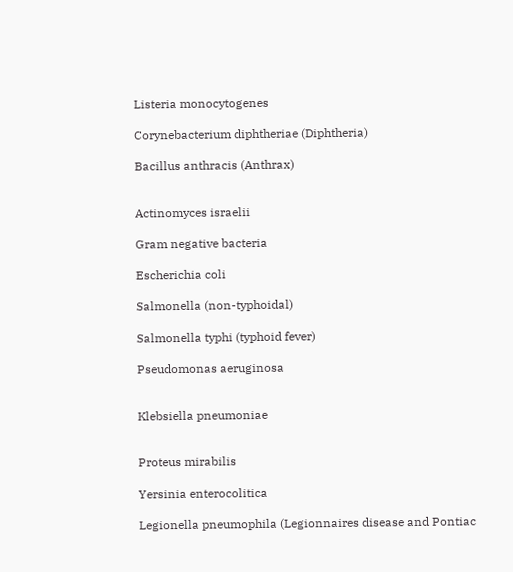Listeria monocytogenes

Corynebacterium diphtheriae (Diphtheria)

Bacillus anthracis (Anthrax)


Actinomyces israelii

Gram negative bacteria

Escherichia coli

Salmonella (non-typhoidal)

Salmonella typhi (typhoid fever)

Pseudomonas aeruginosa


Klebsiella pneumoniae


Proteus mirabilis

Yersinia enterocolitica

Legionella pneumophila (Legionnaires disease and Pontiac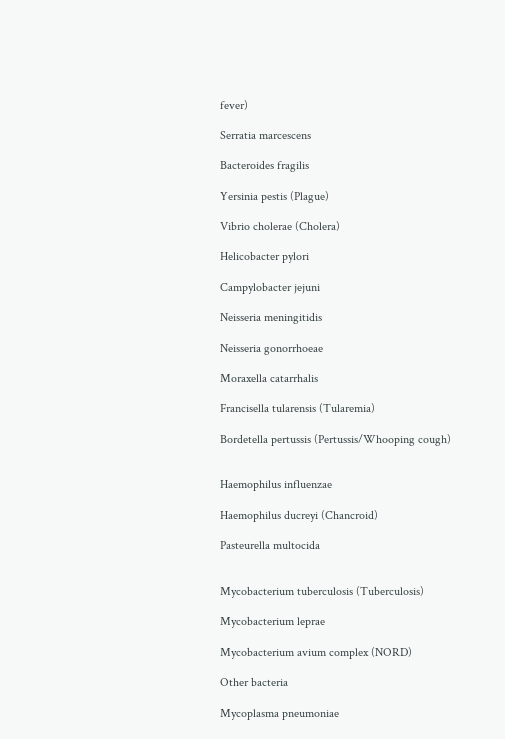fever)

Serratia marcescens

Bacteroides fragilis

Yersinia pestis (Plague)

Vibrio cholerae (Cholera)

Helicobacter pylori

Campylobacter jejuni

Neisseria meningitidis

Neisseria gonorrhoeae

Moraxella catarrhalis

Francisella tularensis (Tularemia)

Bordetella pertussis (Pertussis/Whooping cough)


Haemophilus influenzae

Haemophilus ducreyi (Chancroid)

Pasteurella multocida


Mycobacterium tuberculosis (Tuberculosis)

Mycobacterium leprae

Mycobacterium avium complex (NORD)

Other bacteria

Mycoplasma pneumoniae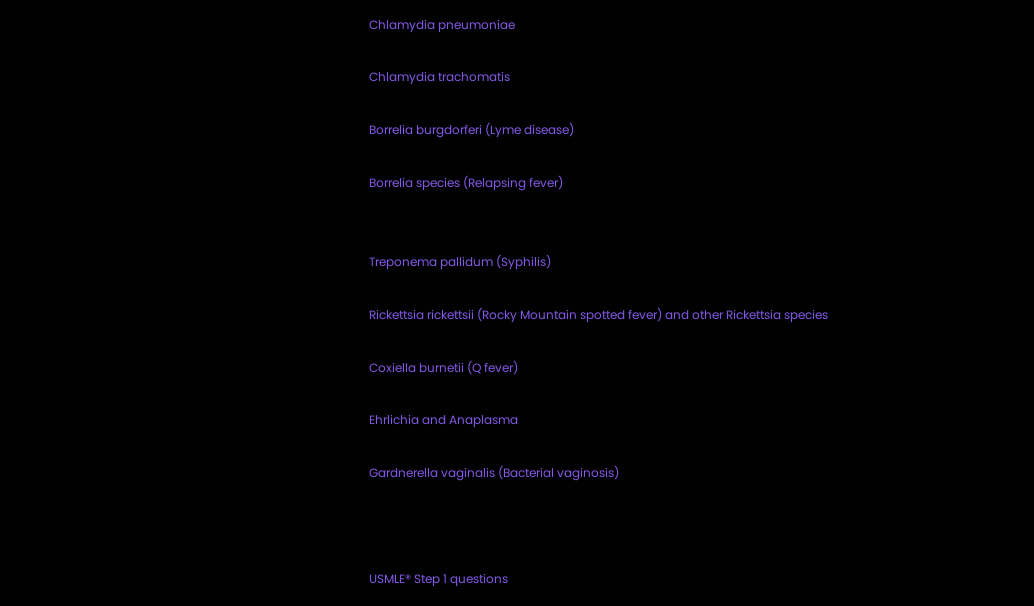Chlamydia pneumoniae

Chlamydia trachomatis

Borrelia burgdorferi (Lyme disease)

Borrelia species (Relapsing fever)


Treponema pallidum (Syphilis)

Rickettsia rickettsii (Rocky Mountain spotted fever) and other Rickettsia species

Coxiella burnetii (Q fever)

Ehrlichia and Anaplasma

Gardnerella vaginalis (Bacterial vaginosis)



USMLE® Step 1 questions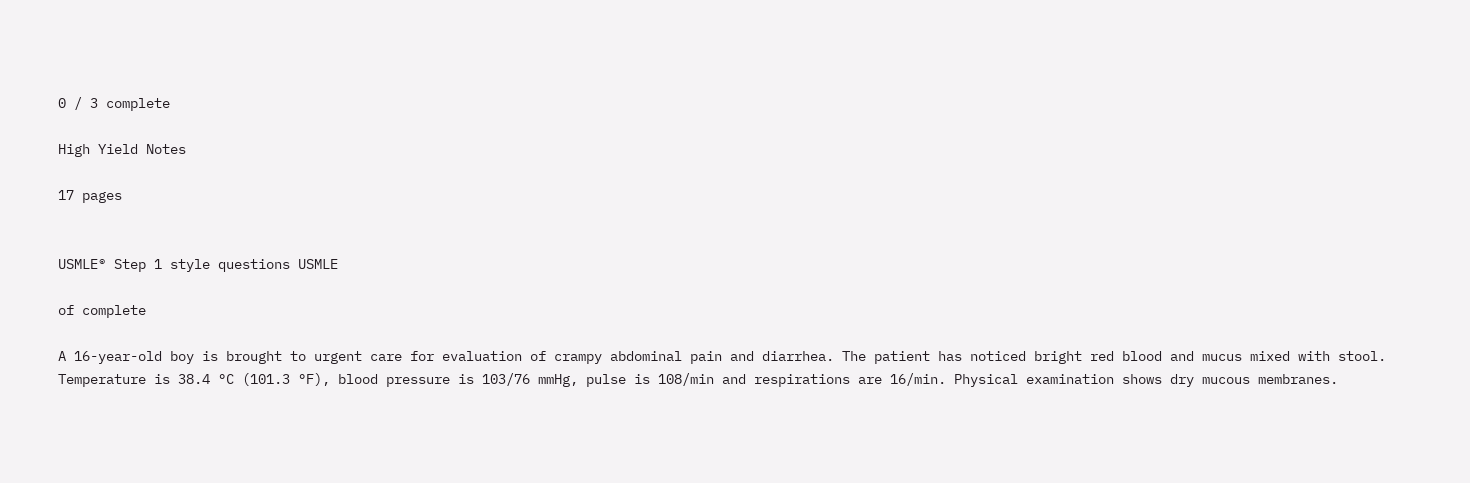0 / 3 complete

High Yield Notes

17 pages


USMLE® Step 1 style questions USMLE

of complete

A 16-year-old boy is brought to urgent care for evaluation of crampy abdominal pain and diarrhea. The patient has noticed bright red blood and mucus mixed with stool. Temperature is 38.4 °C (101.3 °F), blood pressure is 103/76 mmHg, pulse is 108/min and respirations are 16/min. Physical examination shows dry mucous membranes.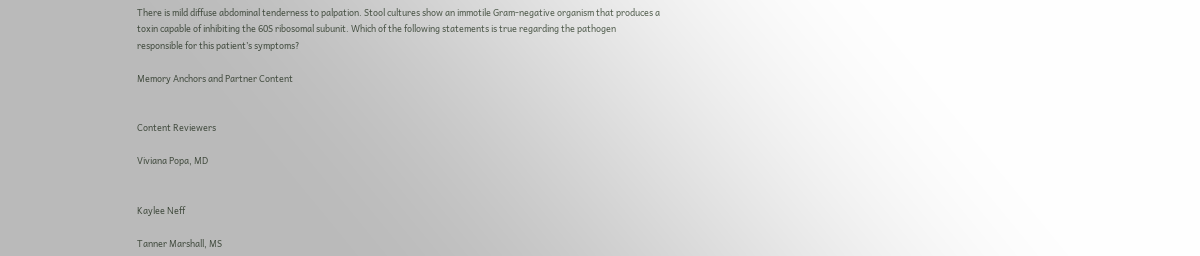There is mild diffuse abdominal tenderness to palpation. Stool cultures show an immotile Gram-negative organism that produces a toxin capable of inhibiting the 60S ribosomal subunit. Which of the following statements is true regarding the pathogen responsible for this patient’s symptoms?

Memory Anchors and Partner Content


Content Reviewers

Viviana Popa, MD


Kaylee Neff

Tanner Marshall, MS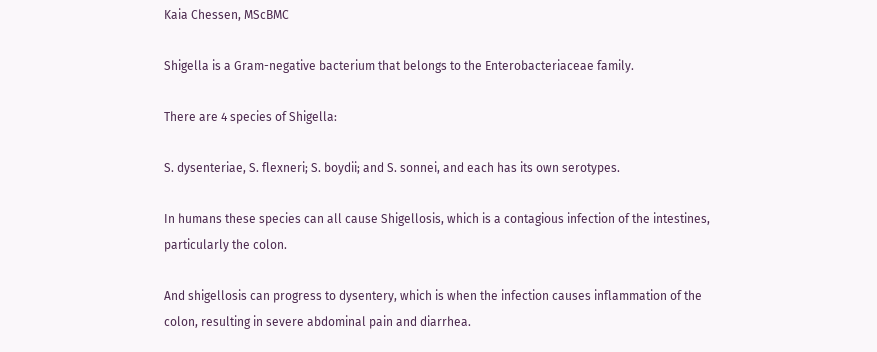Kaia Chessen, MScBMC

Shigella is a Gram-negative bacterium that belongs to the Enterobacteriaceae family.

There are 4 species of Shigella:

S. dysenteriae, S. flexneri; S. boydii; and S. sonnei, and each has its own serotypes.

In humans these species can all cause Shigellosis, which is a contagious infection of the intestines, particularly the colon.

And shigellosis can progress to dysentery, which is when the infection causes inflammation of the colon, resulting in severe abdominal pain and diarrhea.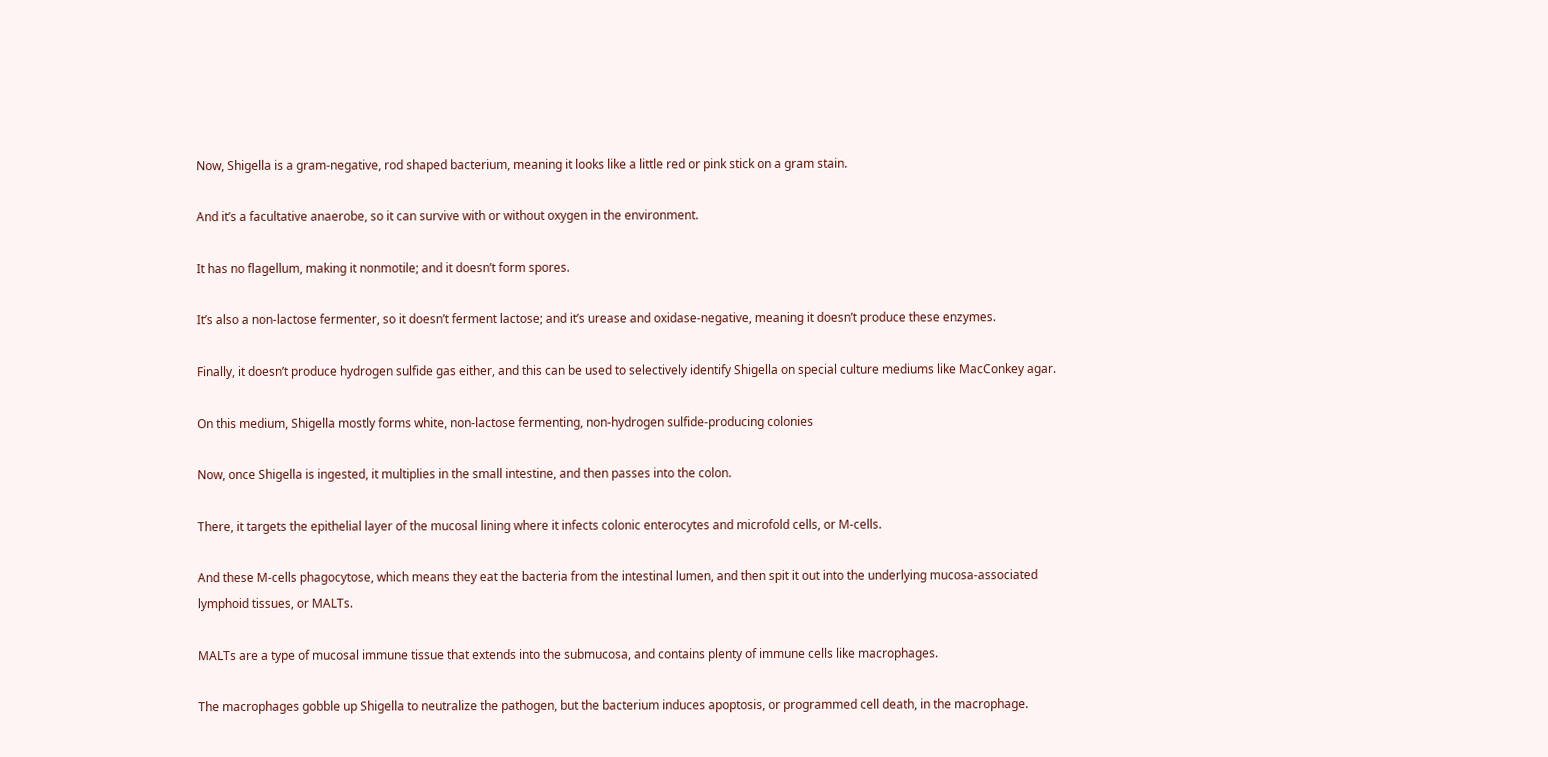Now, Shigella is a gram-negative, rod shaped bacterium, meaning it looks like a little red or pink stick on a gram stain.

And it’s a facultative anaerobe, so it can survive with or without oxygen in the environment.

It has no flagellum, making it nonmotile; and it doesn’t form spores.

It’s also a non-lactose fermenter, so it doesn’t ferment lactose; and it’s urease and oxidase-negative, meaning it doesn’t produce these enzymes.

Finally, it doesn’t produce hydrogen sulfide gas either, and this can be used to selectively identify Shigella on special culture mediums like MacConkey agar.

On this medium, Shigella mostly forms white, non-lactose fermenting, non-hydrogen sulfide-producing colonies

Now, once Shigella is ingested, it multiplies in the small intestine, and then passes into the colon.

There, it targets the epithelial layer of the mucosal lining where it infects colonic enterocytes and microfold cells, or M-cells.

And these M-cells phagocytose, which means they eat the bacteria from the intestinal lumen, and then spit it out into the underlying mucosa-associated lymphoid tissues, or MALTs.

MALTs are a type of mucosal immune tissue that extends into the submucosa, and contains plenty of immune cells like macrophages.

The macrophages gobble up Shigella to neutralize the pathogen, but the bacterium induces apoptosis, or programmed cell death, in the macrophage.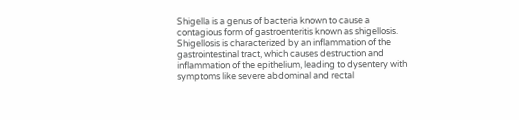Shigella is a genus of bacteria known to cause a contagious form of gastroenteritis known as shigellosis. Shigellosis is characterized by an inflammation of the gastrointestinal tract, which causes destruction and inflammation of the epithelium, leading to dysentery with symptoms like severe abdominal and rectal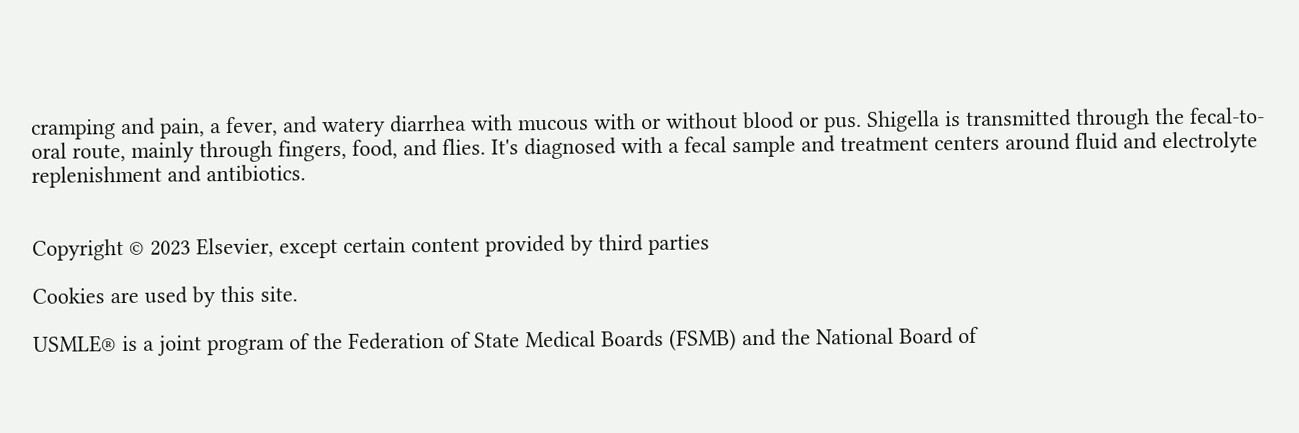cramping and pain, a fever, and watery diarrhea with mucous with or without blood or pus. Shigella is transmitted through the fecal-to-oral route, mainly through fingers, food, and flies. It's diagnosed with a fecal sample and treatment centers around fluid and electrolyte replenishment and antibiotics.


Copyright © 2023 Elsevier, except certain content provided by third parties

Cookies are used by this site.

USMLE® is a joint program of the Federation of State Medical Boards (FSMB) and the National Board of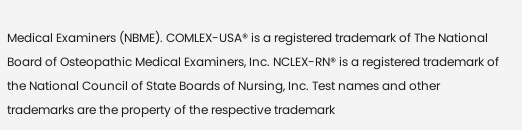Medical Examiners (NBME). COMLEX-USA® is a registered trademark of The National Board of Osteopathic Medical Examiners, Inc. NCLEX-RN® is a registered trademark of the National Council of State Boards of Nursing, Inc. Test names and other trademarks are the property of the respective trademark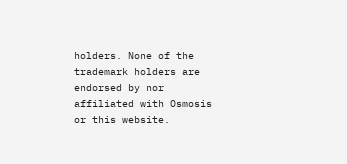holders. None of the trademark holders are endorsed by nor affiliated with Osmosis or this website.